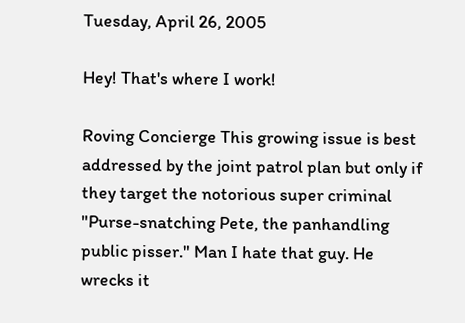Tuesday, April 26, 2005

Hey! That's where I work!

Roving Concierge This growing issue is best addressed by the joint patrol plan but only if they target the notorious super criminal "Purse-snatching Pete, the panhandling public pisser." Man I hate that guy. He wrecks it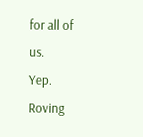for all of us.
Yep. Roving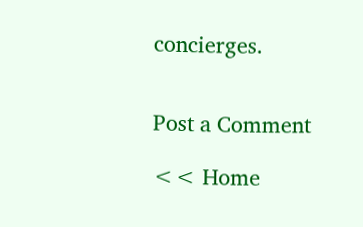concierges.


Post a Comment

<< Home